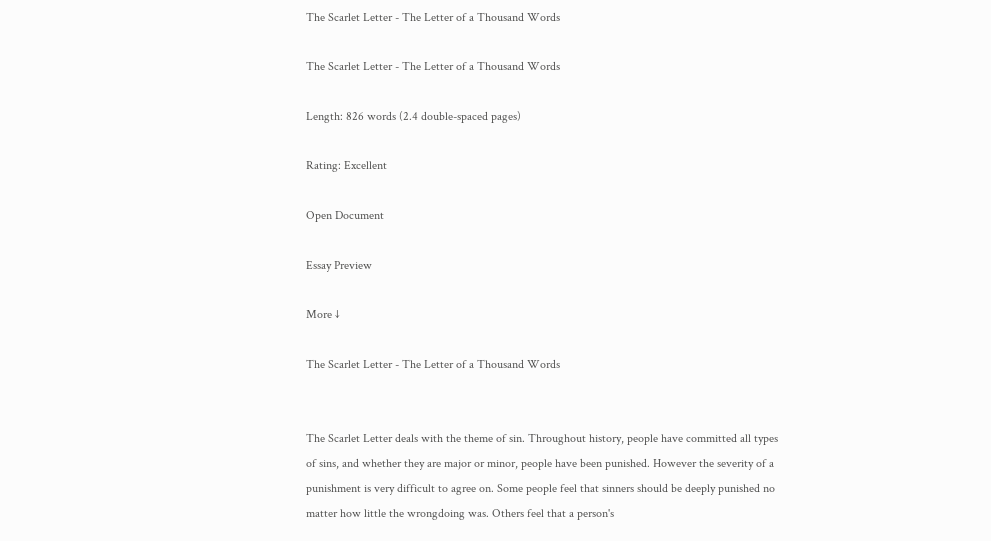The Scarlet Letter - The Letter of a Thousand Words

The Scarlet Letter - The Letter of a Thousand Words

Length: 826 words (2.4 double-spaced pages)

Rating: Excellent

Open Document

Essay Preview

More ↓

The Scarlet Letter - The Letter of a Thousand Words


The Scarlet Letter deals with the theme of sin. Throughout history, people have committed all types of sins, and whether they are major or minor, people have been punished. However the severity of a punishment is very difficult to agree on. Some people feel that sinners should be deeply punished no matter how little the wrongdoing was. Others feel that a person's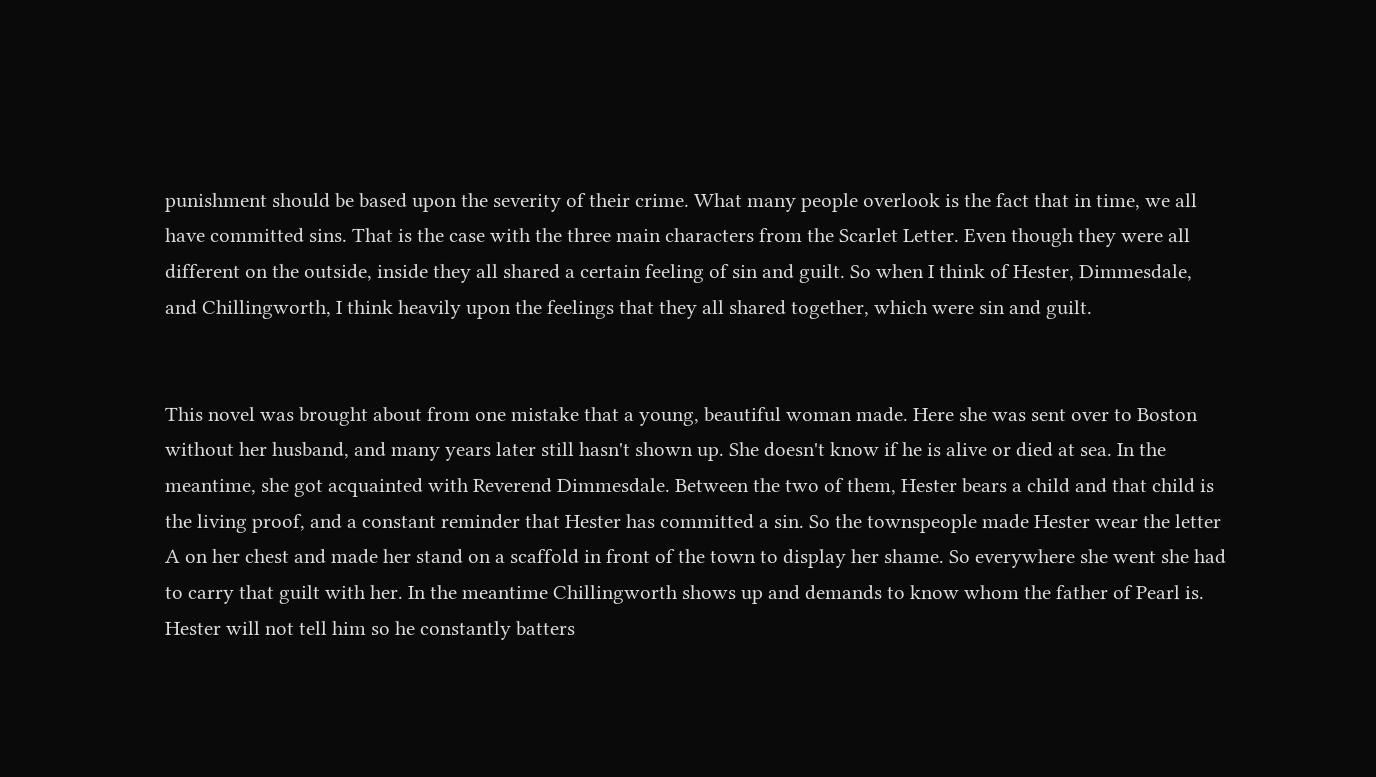punishment should be based upon the severity of their crime. What many people overlook is the fact that in time, we all have committed sins. That is the case with the three main characters from the Scarlet Letter. Even though they were all different on the outside, inside they all shared a certain feeling of sin and guilt. So when I think of Hester, Dimmesdale, and Chillingworth, I think heavily upon the feelings that they all shared together, which were sin and guilt.


This novel was brought about from one mistake that a young, beautiful woman made. Here she was sent over to Boston without her husband, and many years later still hasn't shown up. She doesn't know if he is alive or died at sea. In the meantime, she got acquainted with Reverend Dimmesdale. Between the two of them, Hester bears a child and that child is the living proof, and a constant reminder that Hester has committed a sin. So the townspeople made Hester wear the letter A on her chest and made her stand on a scaffold in front of the town to display her shame. So everywhere she went she had to carry that guilt with her. In the meantime Chillingworth shows up and demands to know whom the father of Pearl is. Hester will not tell him so he constantly batters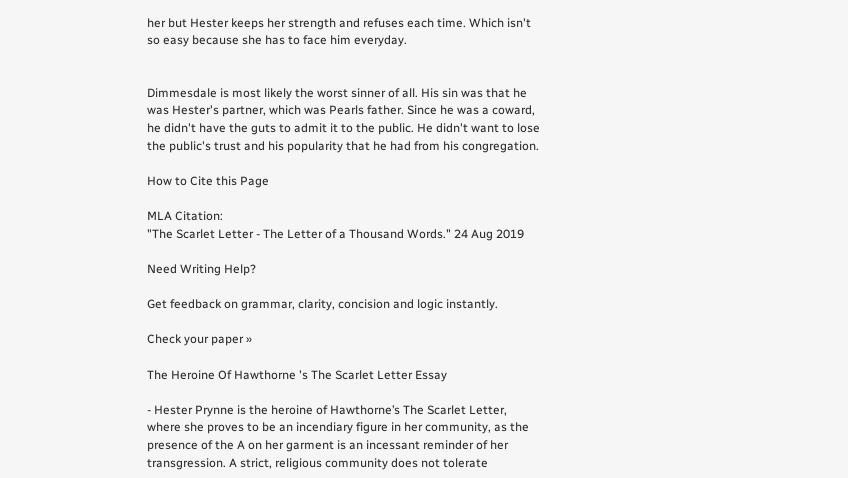her but Hester keeps her strength and refuses each time. Which isn't so easy because she has to face him everyday.


Dimmesdale is most likely the worst sinner of all. His sin was that he was Hester's partner, which was Pearls father. Since he was a coward, he didn't have the guts to admit it to the public. He didn't want to lose the public's trust and his popularity that he had from his congregation.

How to Cite this Page

MLA Citation:
"The Scarlet Letter - The Letter of a Thousand Words." 24 Aug 2019

Need Writing Help?

Get feedback on grammar, clarity, concision and logic instantly.

Check your paper »

The Heroine Of Hawthorne 's The Scarlet Letter Essay

- Hester Prynne is the heroine of Hawthorne’s The Scarlet Letter, where she proves to be an incendiary figure in her community, as the presence of the A on her garment is an incessant reminder of her transgression. A strict, religious community does not tolerate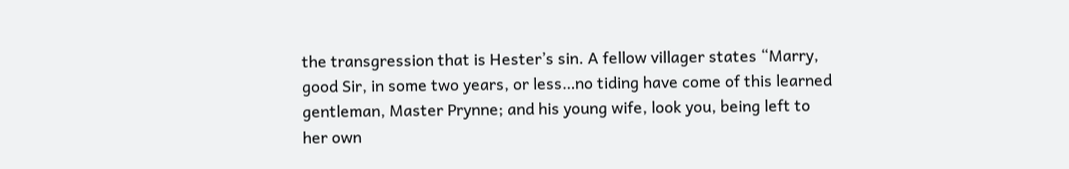the transgression that is Hester’s sin. A fellow villager states “Marry, good Sir, in some two years, or less…no tiding have come of this learned gentleman, Master Prynne; and his young wife, look you, being left to her own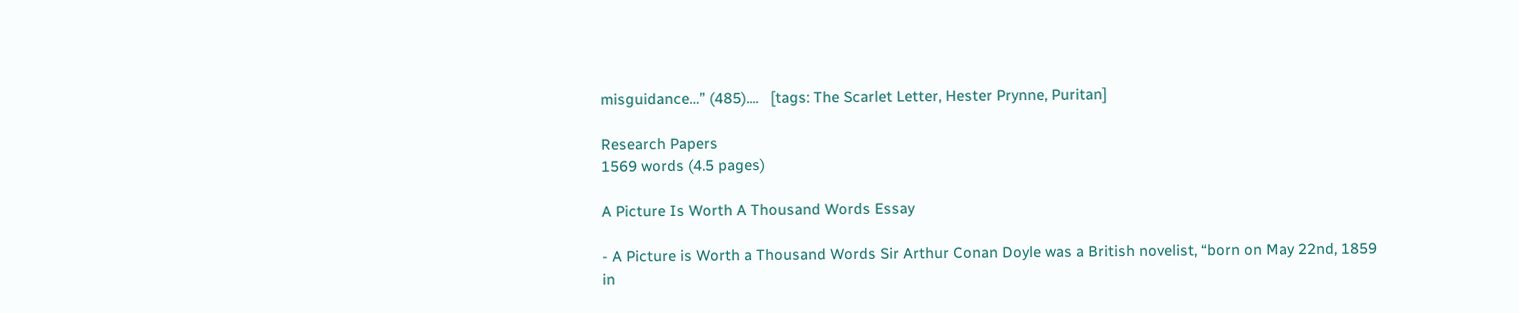misguidance…” (485)....   [tags: The Scarlet Letter, Hester Prynne, Puritan]

Research Papers
1569 words (4.5 pages)

A Picture Is Worth A Thousand Words Essay

- A Picture is Worth a Thousand Words Sir Arthur Conan Doyle was a British novelist, “born on May 22nd, 1859 in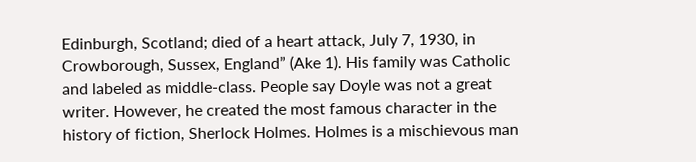Edinburgh, Scotland; died of a heart attack, July 7, 1930, in Crowborough, Sussex, England” (Ake 1). His family was Catholic and labeled as middle-class. People say Doyle was not a great writer. However, he created the most famous character in the history of fiction, Sherlock Holmes. Holmes is a mischievous man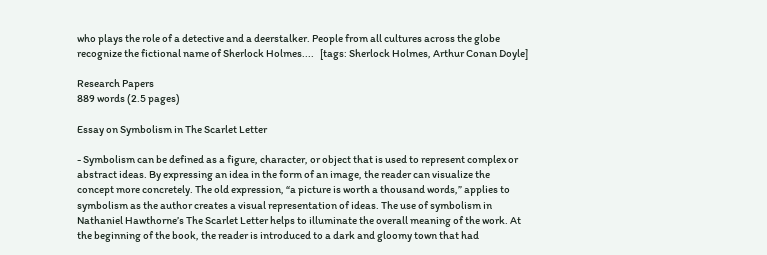who plays the role of a detective and a deerstalker. People from all cultures across the globe recognize the fictional name of Sherlock Holmes....   [tags: Sherlock Holmes, Arthur Conan Doyle]

Research Papers
889 words (2.5 pages)

Essay on Symbolism in The Scarlet Letter

- Symbolism can be defined as a figure, character, or object that is used to represent complex or abstract ideas. By expressing an idea in the form of an image, the reader can visualize the concept more concretely. The old expression, “a picture is worth a thousand words,” applies to symbolism as the author creates a visual representation of ideas. The use of symbolism in Nathaniel Hawthorne’s The Scarlet Letter helps to illuminate the overall meaning of the work. At the beginning of the book, the reader is introduced to a dark and gloomy town that had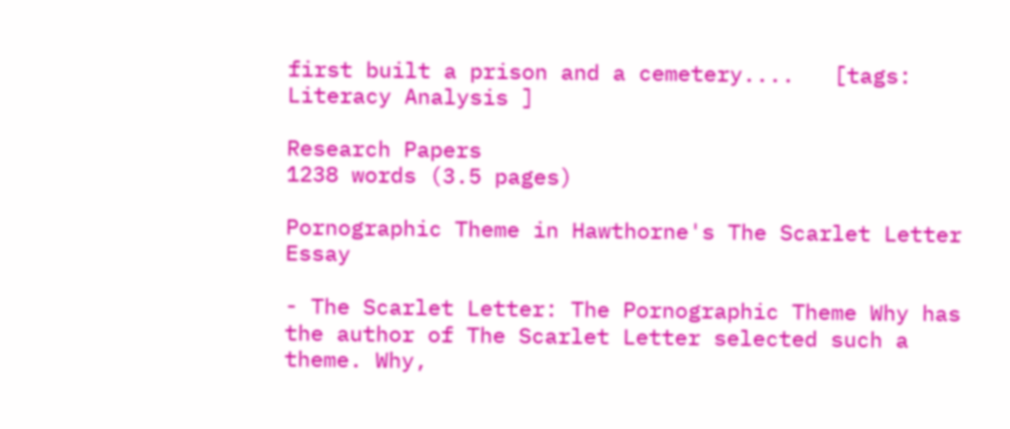first built a prison and a cemetery....   [tags: Literacy Analysis ]

Research Papers
1238 words (3.5 pages)

Pornographic Theme in Hawthorne's The Scarlet Letter Essay

- The Scarlet Letter: The Pornographic Theme Why has the author of The Scarlet Letter selected such a theme. Why,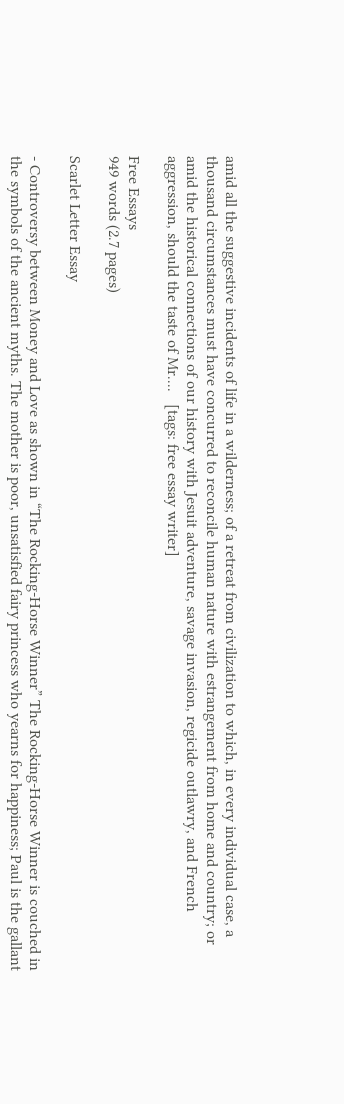amid all the suggestive incidents of life in a wilderness; of a retreat from civilization to which, in every individual case, a thousand circumstances must have concurred to reconcile human nature with estrangement from home and country; or amid the historical connections of our history with Jesuit adventure, savage invasion, regicide outlawry, and French aggression, should the taste of Mr....   [tags: free essay writer]

Free Essays
949 words (2.7 pages)

Scarlet Letter Essay

- Controversy between Money and Love as shown in “The Rocking-Horse Winner” The Rocking-Horse Winner is couched in the symbols of the ancient myths. The mother is poor, unsatisfied fairy princess who yearns for happiness; Paul is the gallant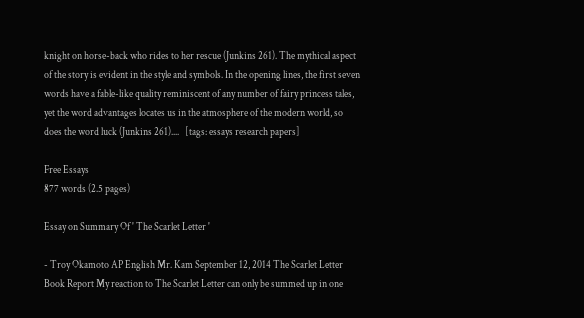knight on horse-back who rides to her rescue (Junkins 261). The mythical aspect of the story is evident in the style and symbols. In the opening lines, the first seven words have a fable-like quality reminiscent of any number of fairy princess tales, yet the word advantages locates us in the atmosphere of the modern world, so does the word luck (Junkins 261)....   [tags: essays research papers]

Free Essays
877 words (2.5 pages)

Essay on Summary Of ' The Scarlet Letter '

- Troy Okamoto AP English Mr. Kam September 12, 2014 The Scarlet Letter Book Report My reaction to The Scarlet Letter can only be summed up in one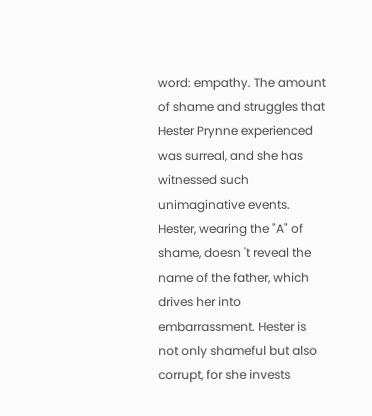word: empathy. The amount of shame and struggles that Hester Prynne experienced was surreal, and she has witnessed such unimaginative events. Hester, wearing the "A" of shame, doesn 't reveal the name of the father, which drives her into embarrassment. Hester is not only shameful but also corrupt, for she invests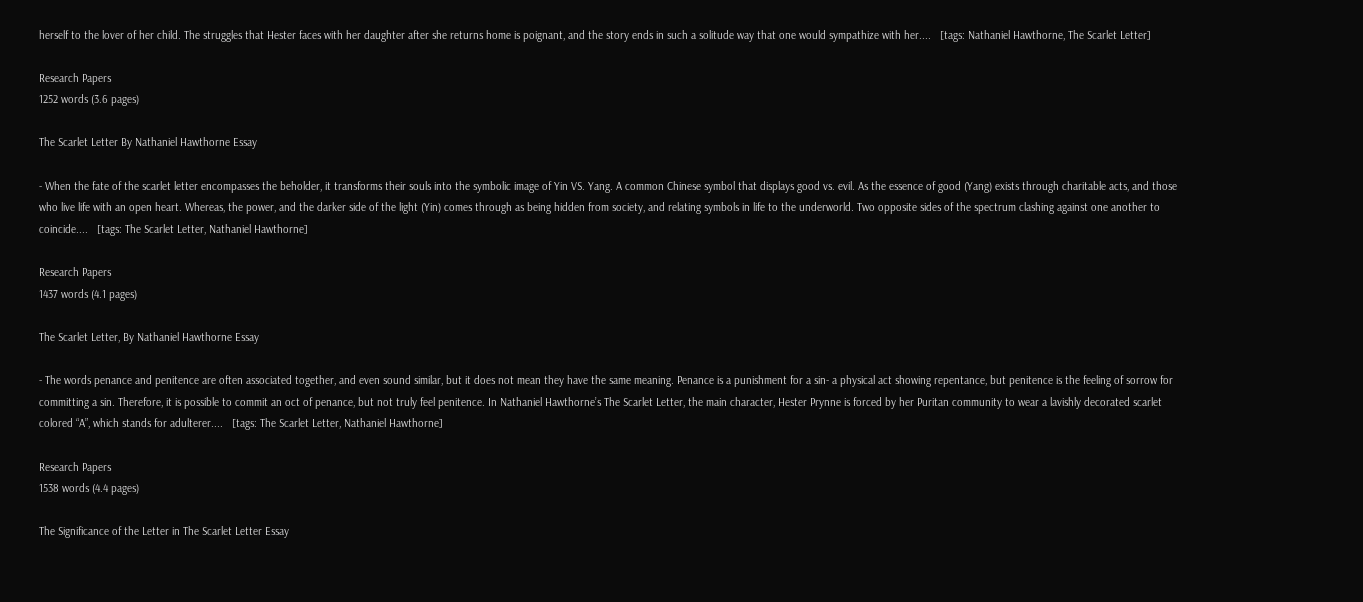herself to the lover of her child. The struggles that Hester faces with her daughter after she returns home is poignant, and the story ends in such a solitude way that one would sympathize with her....   [tags: Nathaniel Hawthorne, The Scarlet Letter]

Research Papers
1252 words (3.6 pages)

The Scarlet Letter By Nathaniel Hawthorne Essay

- When the fate of the scarlet letter encompasses the beholder, it transforms their souls into the symbolic image of Yin VS. Yang. A common Chinese symbol that displays good vs. evil. As the essence of good (Yang) exists through charitable acts, and those who live life with an open heart. Whereas, the power, and the darker side of the light (Yin) comes through as being hidden from society, and relating symbols in life to the underworld. Two opposite sides of the spectrum clashing against one another to coincide....   [tags: The Scarlet Letter, Nathaniel Hawthorne]

Research Papers
1437 words (4.1 pages)

The Scarlet Letter, By Nathaniel Hawthorne Essay

- The words penance and penitence are often associated together, and even sound similar, but it does not mean they have the same meaning. Penance is a punishment for a sin- a physical act showing repentance, but penitence is the feeling of sorrow for committing a sin. Therefore, it is possible to commit an oct of penance, but not truly feel penitence. In Nathaniel Hawthorne’s The Scarlet Letter, the main character, Hester Prynne is forced by her Puritan community to wear a lavishly decorated scarlet colored “A”, which stands for adulterer....   [tags: The Scarlet Letter, Nathaniel Hawthorne]

Research Papers
1538 words (4.4 pages)

The Significance of the Letter in The Scarlet Letter Essay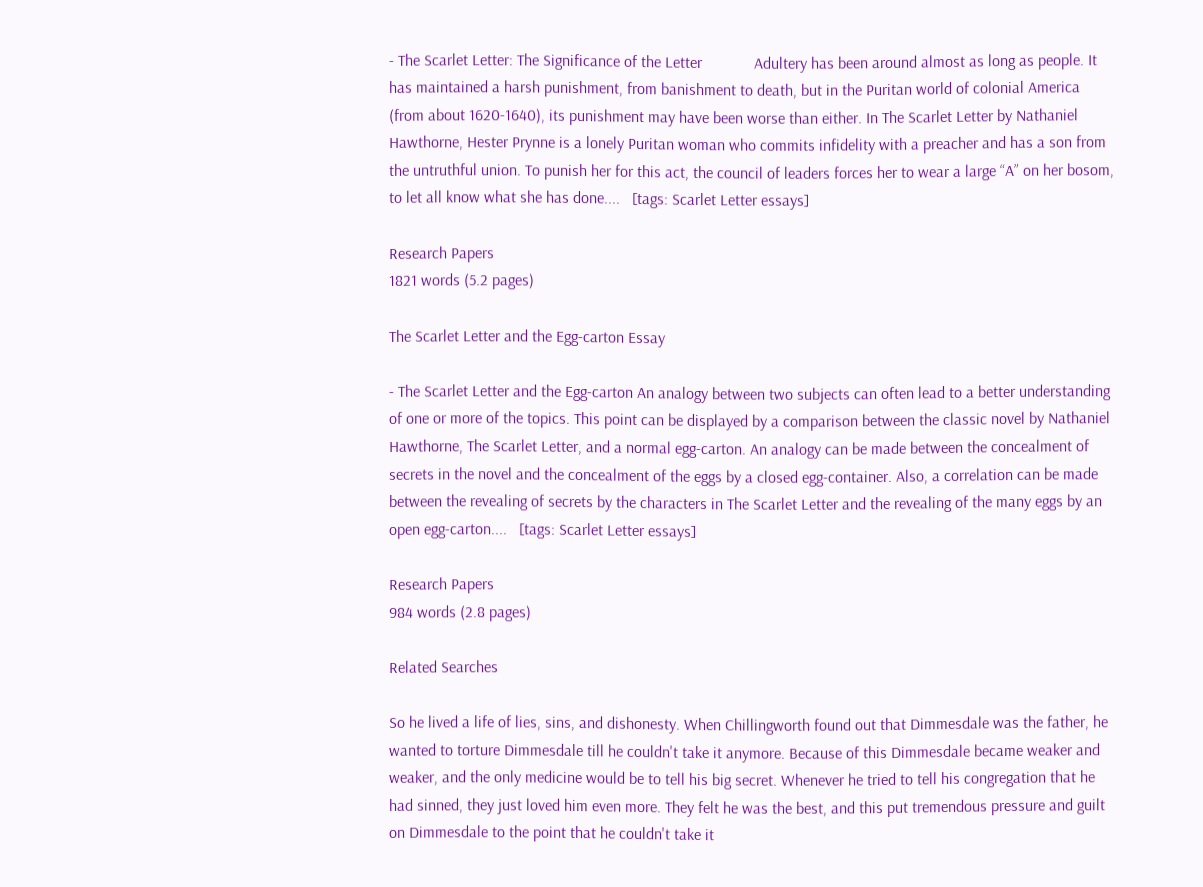- The Scarlet Letter: The Significance of the Letter             Adultery has been around almost as long as people. It has maintained a harsh punishment, from banishment to death, but in the Puritan world of colonial America (from about 1620-1640), its punishment may have been worse than either. In The Scarlet Letter by Nathaniel Hawthorne, Hester Prynne is a lonely Puritan woman who commits infidelity with a preacher and has a son from the untruthful union. To punish her for this act, the council of leaders forces her to wear a large “A” on her bosom, to let all know what she has done....   [tags: Scarlet Letter essays]

Research Papers
1821 words (5.2 pages)

The Scarlet Letter and the Egg-carton Essay

- The Scarlet Letter and the Egg-carton An analogy between two subjects can often lead to a better understanding of one or more of the topics. This point can be displayed by a comparison between the classic novel by Nathaniel Hawthorne, The Scarlet Letter, and a normal egg-carton. An analogy can be made between the concealment of secrets in the novel and the concealment of the eggs by a closed egg-container. Also, a correlation can be made between the revealing of secrets by the characters in The Scarlet Letter and the revealing of the many eggs by an open egg-carton....   [tags: Scarlet Letter essays]

Research Papers
984 words (2.8 pages)

Related Searches

So he lived a life of lies, sins, and dishonesty. When Chillingworth found out that Dimmesdale was the father, he wanted to torture Dimmesdale till he couldn't take it anymore. Because of this Dimmesdale became weaker and weaker, and the only medicine would be to tell his big secret. Whenever he tried to tell his congregation that he had sinned, they just loved him even more. They felt he was the best, and this put tremendous pressure and guilt on Dimmesdale to the point that he couldn't take it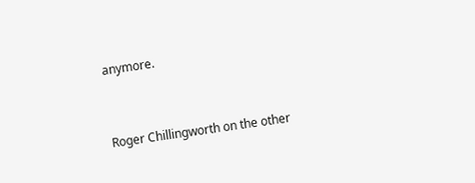anymore.


Roger Chillingworth on the other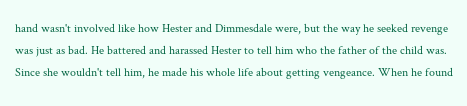hand wasn't involved like how Hester and Dimmesdale were, but the way he seeked revenge was just as bad. He battered and harassed Hester to tell him who the father of the child was. Since she wouldn't tell him, he made his whole life about getting vengeance. When he found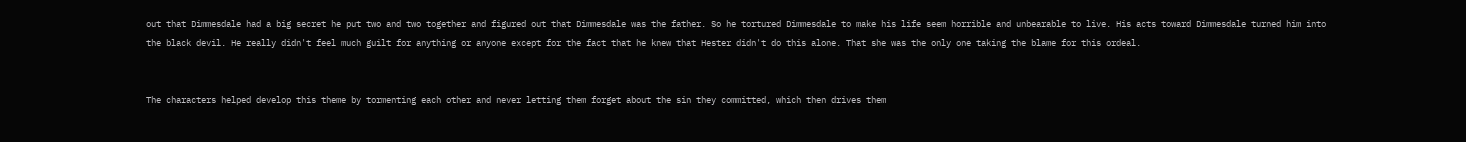out that Dimmesdale had a big secret he put two and two together and figured out that Dimmesdale was the father. So he tortured Dimmesdale to make his life seem horrible and unbearable to live. His acts toward Dimmesdale turned him into the black devil. He really didn't feel much guilt for anything or anyone except for the fact that he knew that Hester didn't do this alone. That she was the only one taking the blame for this ordeal.


The characters helped develop this theme by tormenting each other and never letting them forget about the sin they committed, which then drives them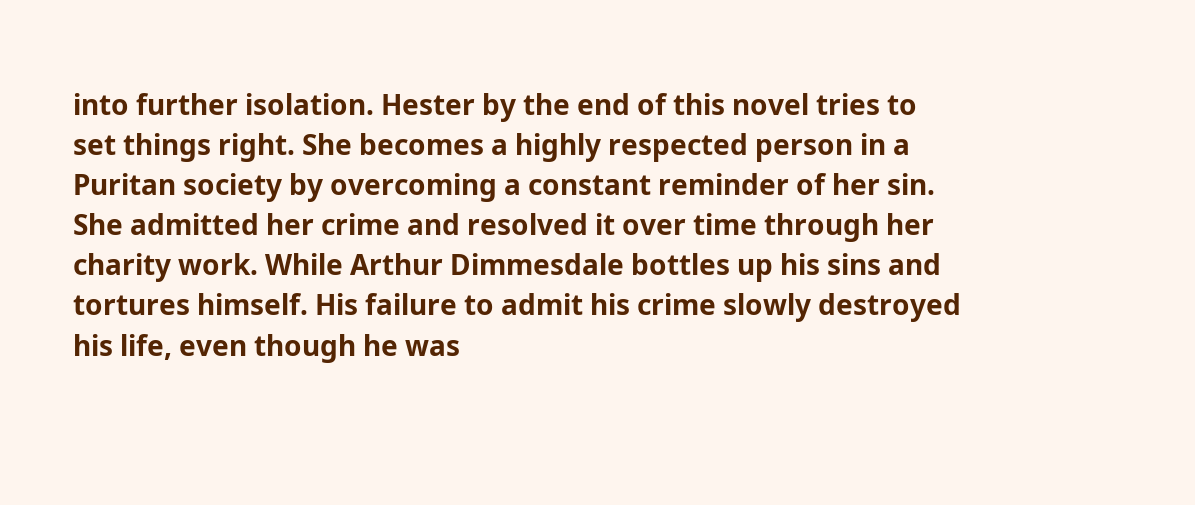into further isolation. Hester by the end of this novel tries to set things right. She becomes a highly respected person in a Puritan society by overcoming a constant reminder of her sin. She admitted her crime and resolved it over time through her charity work. While Arthur Dimmesdale bottles up his sins and tortures himself. His failure to admit his crime slowly destroyed his life, even though he was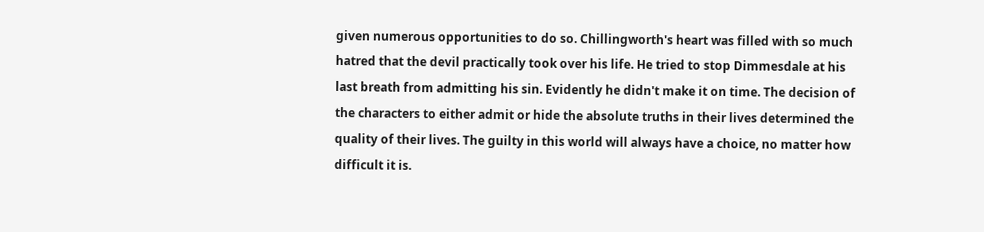given numerous opportunities to do so. Chillingworth's heart was filled with so much hatred that the devil practically took over his life. He tried to stop Dimmesdale at his last breath from admitting his sin. Evidently he didn't make it on time. The decision of the characters to either admit or hide the absolute truths in their lives determined the quality of their lives. The guilty in this world will always have a choice, no matter how difficult it is.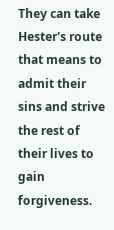They can take Hester's route that means to admit their sins and strive the rest of their lives to gain forgiveness.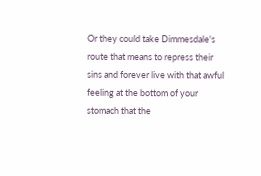Or they could take Dimmesdale's route that means to repress their sins and forever live with that awful feeling at the bottom of your stomach that the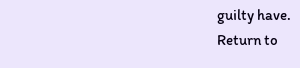guilty have.
Return to